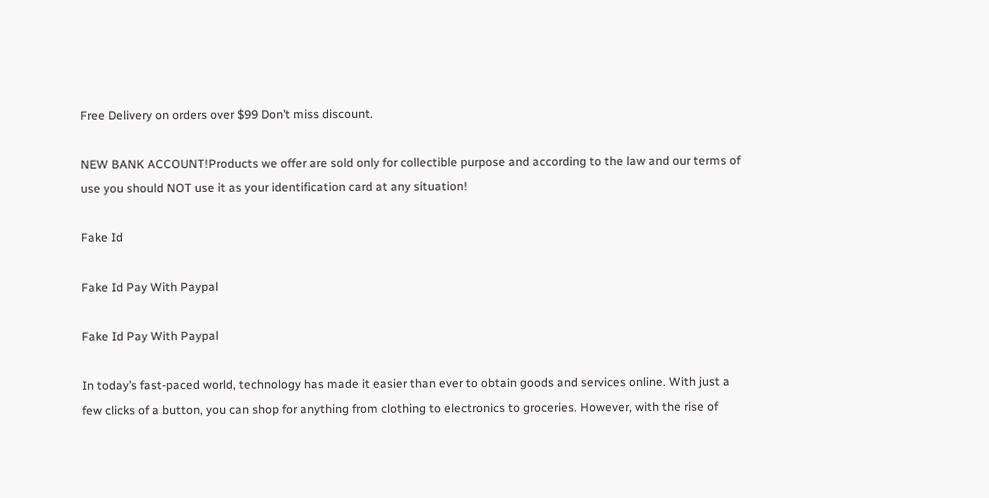Free Delivery on orders over $99 Don’t miss discount.

NEW BANK ACCOUNT!Products we offer are sold only for collectible purpose and according to the law and our terms of use you should NOT use it as your identification card at any situation!

Fake Id

Fake Id Pay With Paypal

Fake Id Pay With Paypal

In today’s fast-paced world, technology has made it easier than ever to obtain goods and services online. With just a few clicks of a button, you can shop for anything from clothing to electronics to groceries. However, with the rise of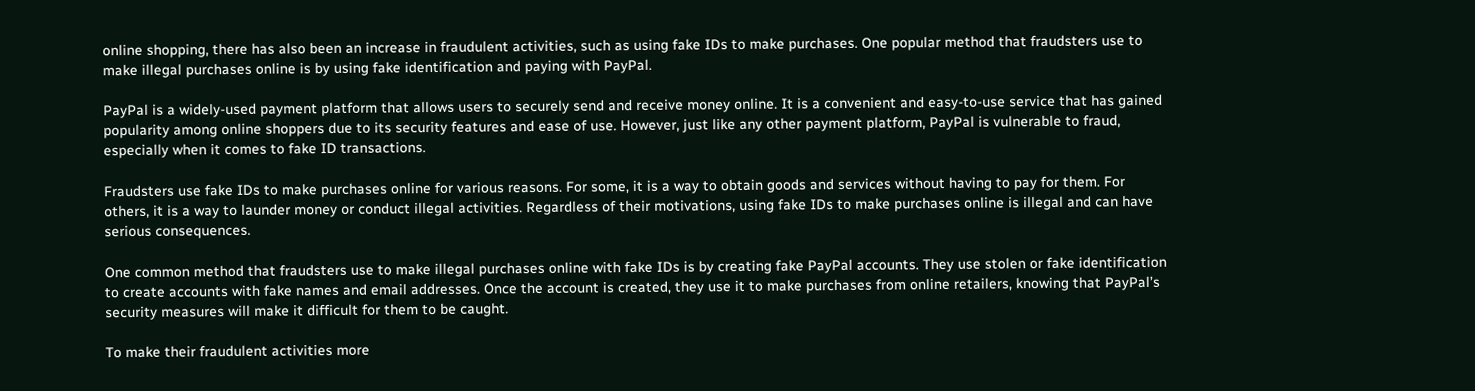online shopping, there has also been an increase in fraudulent activities, such as using fake IDs to make purchases. One popular method that fraudsters use to make illegal purchases online is by using fake identification and paying with PayPal.

PayPal is a widely-used payment platform that allows users to securely send and receive money online. It is a convenient and easy-to-use service that has gained popularity among online shoppers due to its security features and ease of use. However, just like any other payment platform, PayPal is vulnerable to fraud, especially when it comes to fake ID transactions.

Fraudsters use fake IDs to make purchases online for various reasons. For some, it is a way to obtain goods and services without having to pay for them. For others, it is a way to launder money or conduct illegal activities. Regardless of their motivations, using fake IDs to make purchases online is illegal and can have serious consequences.

One common method that fraudsters use to make illegal purchases online with fake IDs is by creating fake PayPal accounts. They use stolen or fake identification to create accounts with fake names and email addresses. Once the account is created, they use it to make purchases from online retailers, knowing that PayPal’s security measures will make it difficult for them to be caught.

To make their fraudulent activities more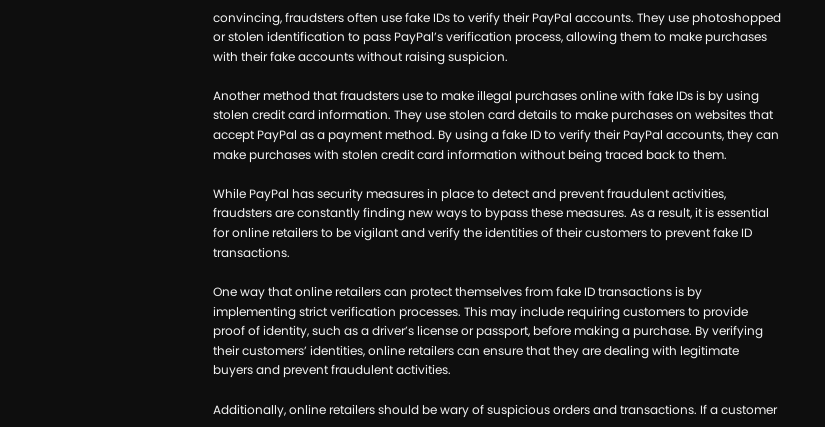convincing, fraudsters often use fake IDs to verify their PayPal accounts. They use photoshopped or stolen identification to pass PayPal’s verification process, allowing them to make purchases with their fake accounts without raising suspicion.

Another method that fraudsters use to make illegal purchases online with fake IDs is by using stolen credit card information. They use stolen card details to make purchases on websites that accept PayPal as a payment method. By using a fake ID to verify their PayPal accounts, they can make purchases with stolen credit card information without being traced back to them.

While PayPal has security measures in place to detect and prevent fraudulent activities, fraudsters are constantly finding new ways to bypass these measures. As a result, it is essential for online retailers to be vigilant and verify the identities of their customers to prevent fake ID transactions.

One way that online retailers can protect themselves from fake ID transactions is by implementing strict verification processes. This may include requiring customers to provide proof of identity, such as a driver’s license or passport, before making a purchase. By verifying their customers’ identities, online retailers can ensure that they are dealing with legitimate buyers and prevent fraudulent activities.

Additionally, online retailers should be wary of suspicious orders and transactions. If a customer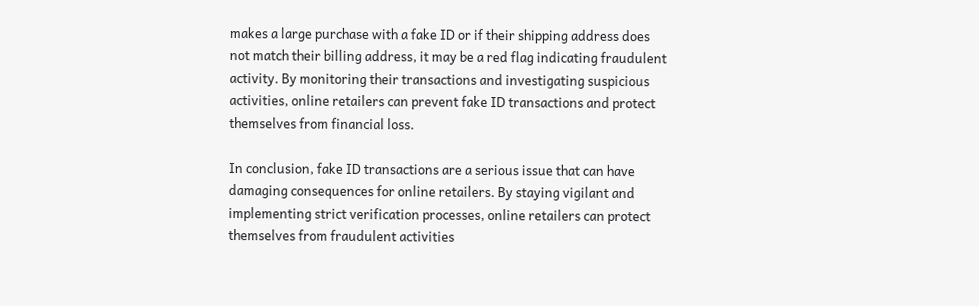makes a large purchase with a fake ID or if their shipping address does not match their billing address, it may be a red flag indicating fraudulent activity. By monitoring their transactions and investigating suspicious activities, online retailers can prevent fake ID transactions and protect themselves from financial loss.

In conclusion, fake ID transactions are a serious issue that can have damaging consequences for online retailers. By staying vigilant and implementing strict verification processes, online retailers can protect themselves from fraudulent activities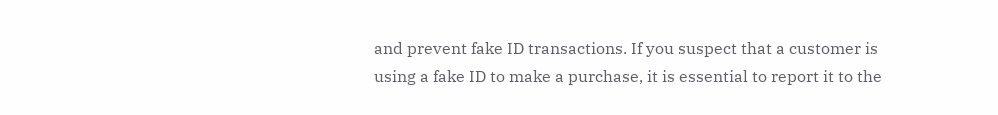and prevent fake ID transactions. If you suspect that a customer is using a fake ID to make a purchase, it is essential to report it to the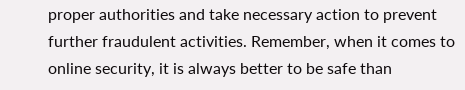proper authorities and take necessary action to prevent further fraudulent activities. Remember, when it comes to online security, it is always better to be safe than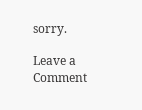sorry.

Leave a Comment